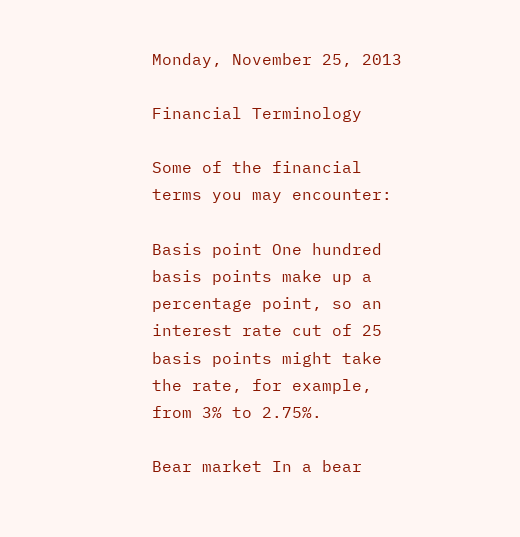Monday, November 25, 2013

Financial Terminology

Some of the financial terms you may encounter:

Basis point One hundred basis points make up a percentage point, so an interest rate cut of 25 basis points might take the rate, for example, from 3% to 2.75%.

Bear market In a bear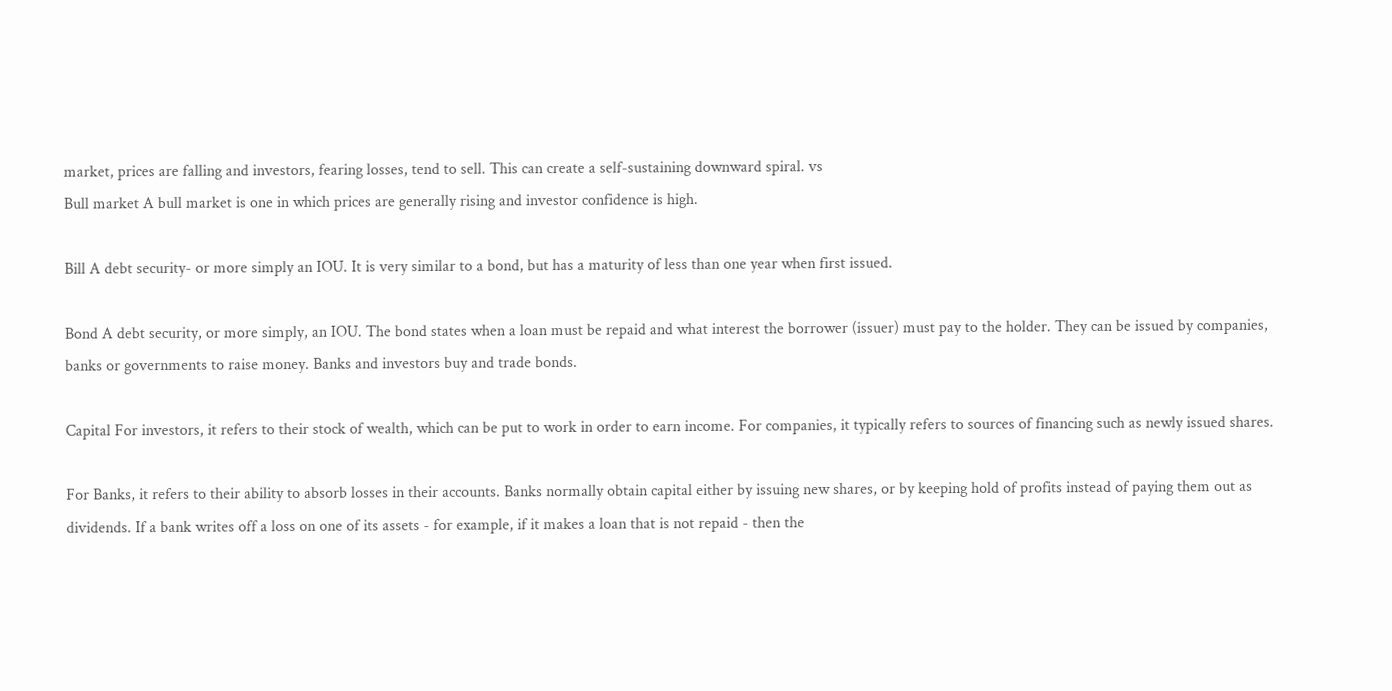market, prices are falling and investors, fearing losses, tend to sell. This can create a self-sustaining downward spiral. vs
Bull market A bull market is one in which prices are generally rising and investor confidence is high.

Bill A debt security- or more simply an IOU. It is very similar to a bond, but has a maturity of less than one year when first issued.

Bond A debt security, or more simply, an IOU. The bond states when a loan must be repaid and what interest the borrower (issuer) must pay to the holder. They can be issued by companies, banks or governments to raise money. Banks and investors buy and trade bonds.

Capital For investors, it refers to their stock of wealth, which can be put to work in order to earn income. For companies, it typically refers to sources of financing such as newly issued shares.

For Banks, it refers to their ability to absorb losses in their accounts. Banks normally obtain capital either by issuing new shares, or by keeping hold of profits instead of paying them out as dividends. If a bank writes off a loss on one of its assets - for example, if it makes a loan that is not repaid - then the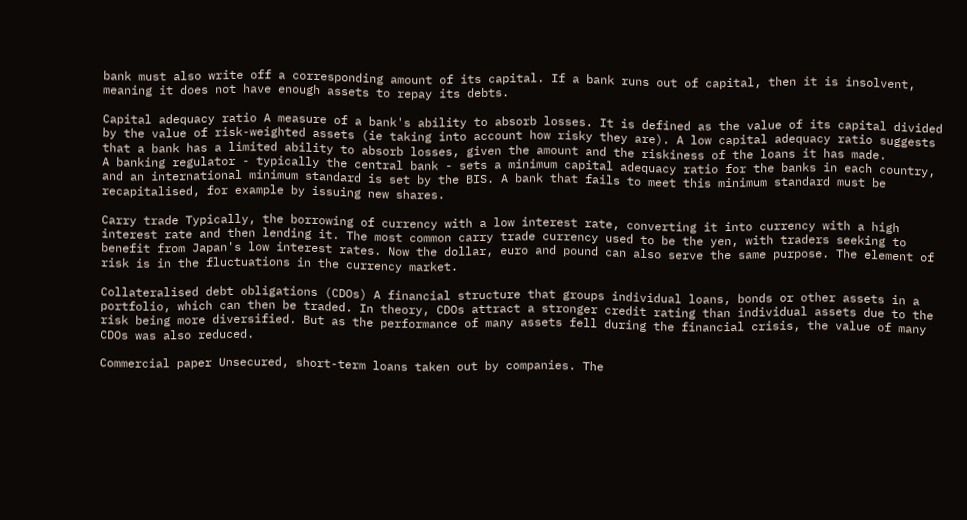bank must also write off a corresponding amount of its capital. If a bank runs out of capital, then it is insolvent, meaning it does not have enough assets to repay its debts.

Capital adequacy ratio A measure of a bank's ability to absorb losses. It is defined as the value of its capital divided by the value of risk-weighted assets (ie taking into account how risky they are). A low capital adequacy ratio suggests that a bank has a limited ability to absorb losses, given the amount and the riskiness of the loans it has made.
A banking regulator - typically the central bank - sets a minimum capital adequacy ratio for the banks in each country, and an international minimum standard is set by the BIS. A bank that fails to meet this minimum standard must be recapitalised, for example by issuing new shares.

Carry trade Typically, the borrowing of currency with a low interest rate, converting it into currency with a high interest rate and then lending it. The most common carry trade currency used to be the yen, with traders seeking to benefit from Japan's low interest rates. Now the dollar, euro and pound can also serve the same purpose. The element of risk is in the fluctuations in the currency market.

Collateralised debt obligations (CDOs) A financial structure that groups individual loans, bonds or other assets in a portfolio, which can then be traded. In theory, CDOs attract a stronger credit rating than individual assets due to the risk being more diversified. But as the performance of many assets fell during the financial crisis, the value of many CDOs was also reduced.

Commercial paper Unsecured, short-term loans taken out by companies. The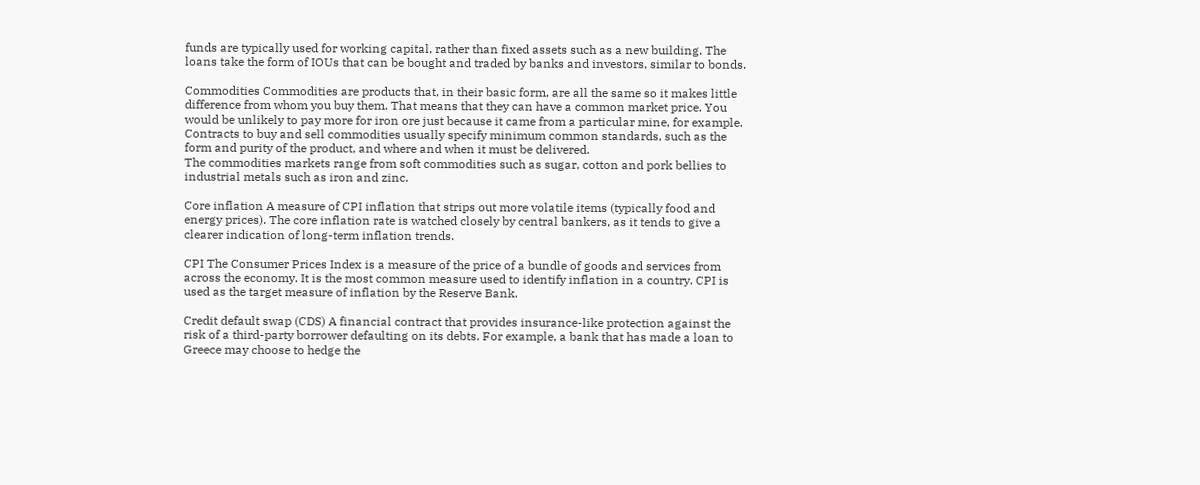funds are typically used for working capital, rather than fixed assets such as a new building. The loans take the form of IOUs that can be bought and traded by banks and investors, similar to bonds.

Commodities Commodities are products that, in their basic form, are all the same so it makes little difference from whom you buy them. That means that they can have a common market price. You would be unlikely to pay more for iron ore just because it came from a particular mine, for example.
Contracts to buy and sell commodities usually specify minimum common standards, such as the form and purity of the product, and where and when it must be delivered.
The commodities markets range from soft commodities such as sugar, cotton and pork bellies to industrial metals such as iron and zinc.

Core inflation A measure of CPI inflation that strips out more volatile items (typically food and energy prices). The core inflation rate is watched closely by central bankers, as it tends to give a clearer indication of long-term inflation trends.

CPI The Consumer Prices Index is a measure of the price of a bundle of goods and services from across the economy. It is the most common measure used to identify inflation in a country. CPI is used as the target measure of inflation by the Reserve Bank.

Credit default swap (CDS) A financial contract that provides insurance-like protection against the risk of a third-party borrower defaulting on its debts. For example, a bank that has made a loan to Greece may choose to hedge the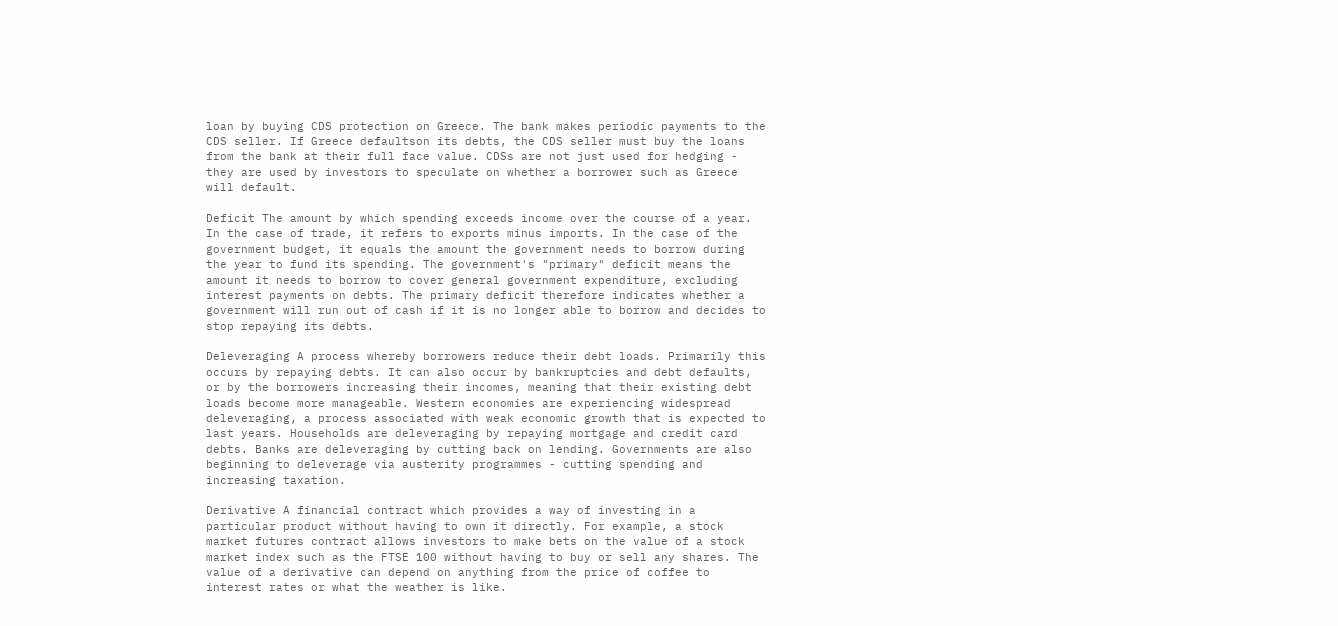loan by buying CDS protection on Greece. The bank makes periodic payments to the CDS seller. If Greece defaultson its debts, the CDS seller must buy the loans from the bank at their full face value. CDSs are not just used for hedging - they are used by investors to speculate on whether a borrower such as Greece will default.

Deficit The amount by which spending exceeds income over the course of a year.
In the case of trade, it refers to exports minus imports. In the case of the government budget, it equals the amount the government needs to borrow during the year to fund its spending. The government's "primary" deficit means the amount it needs to borrow to cover general government expenditure, excluding interest payments on debts. The primary deficit therefore indicates whether a government will run out of cash if it is no longer able to borrow and decides to stop repaying its debts.

Deleveraging A process whereby borrowers reduce their debt loads. Primarily this occurs by repaying debts. It can also occur by bankruptcies and debt defaults, or by the borrowers increasing their incomes, meaning that their existing debt loads become more manageable. Western economies are experiencing widespread deleveraging, a process associated with weak economic growth that is expected to last years. Households are deleveraging by repaying mortgage and credit card debts. Banks are deleveraging by cutting back on lending. Governments are also beginning to deleverage via austerity programmes - cutting spending and increasing taxation.

Derivative A financial contract which provides a way of investing in a particular product without having to own it directly. For example, a stock market futures contract allows investors to make bets on the value of a stock market index such as the FTSE 100 without having to buy or sell any shares. The value of a derivative can depend on anything from the price of coffee to interest rates or what the weather is like.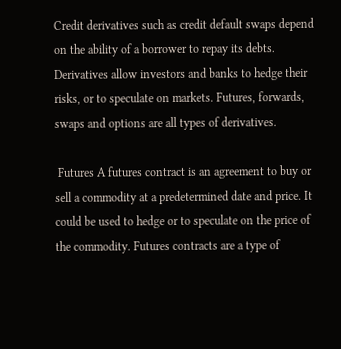Credit derivatives such as credit default swaps depend on the ability of a borrower to repay its debts. Derivatives allow investors and banks to hedge their risks, or to speculate on markets. Futures, forwards, swaps and options are all types of derivatives.

 Futures A futures contract is an agreement to buy or sell a commodity at a predetermined date and price. It could be used to hedge or to speculate on the price of the commodity. Futures contracts are a type of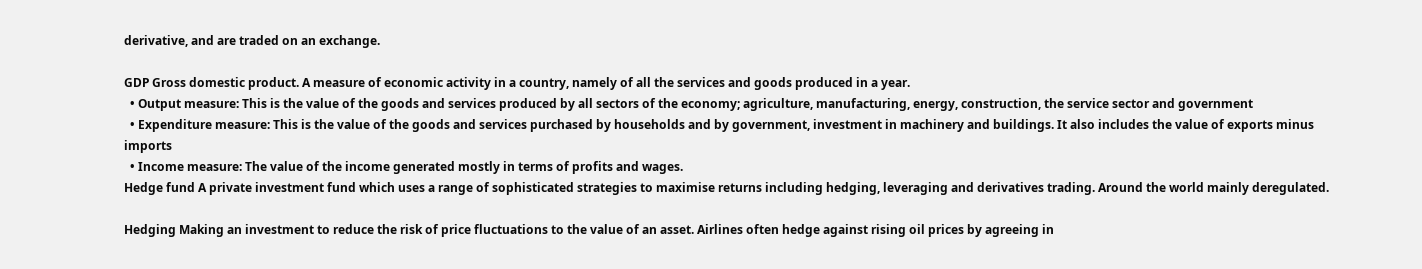derivative, and are traded on an exchange.

GDP Gross domestic product. A measure of economic activity in a country, namely of all the services and goods produced in a year.
  • Output measure: This is the value of the goods and services produced by all sectors of the economy; agriculture, manufacturing, energy, construction, the service sector and government
  • Expenditure measure: This is the value of the goods and services purchased by households and by government, investment in machinery and buildings. It also includes the value of exports minus imports
  • Income measure: The value of the income generated mostly in terms of profits and wages.
Hedge fund A private investment fund which uses a range of sophisticated strategies to maximise returns including hedging, leveraging and derivatives trading. Around the world mainly deregulated.

Hedging Making an investment to reduce the risk of price fluctuations to the value of an asset. Airlines often hedge against rising oil prices by agreeing in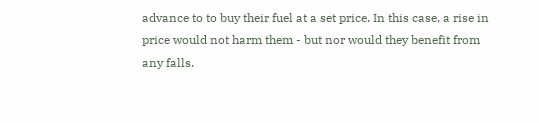advance to to buy their fuel at a set price. In this case, a rise in price would not harm them - but nor would they benefit from any falls.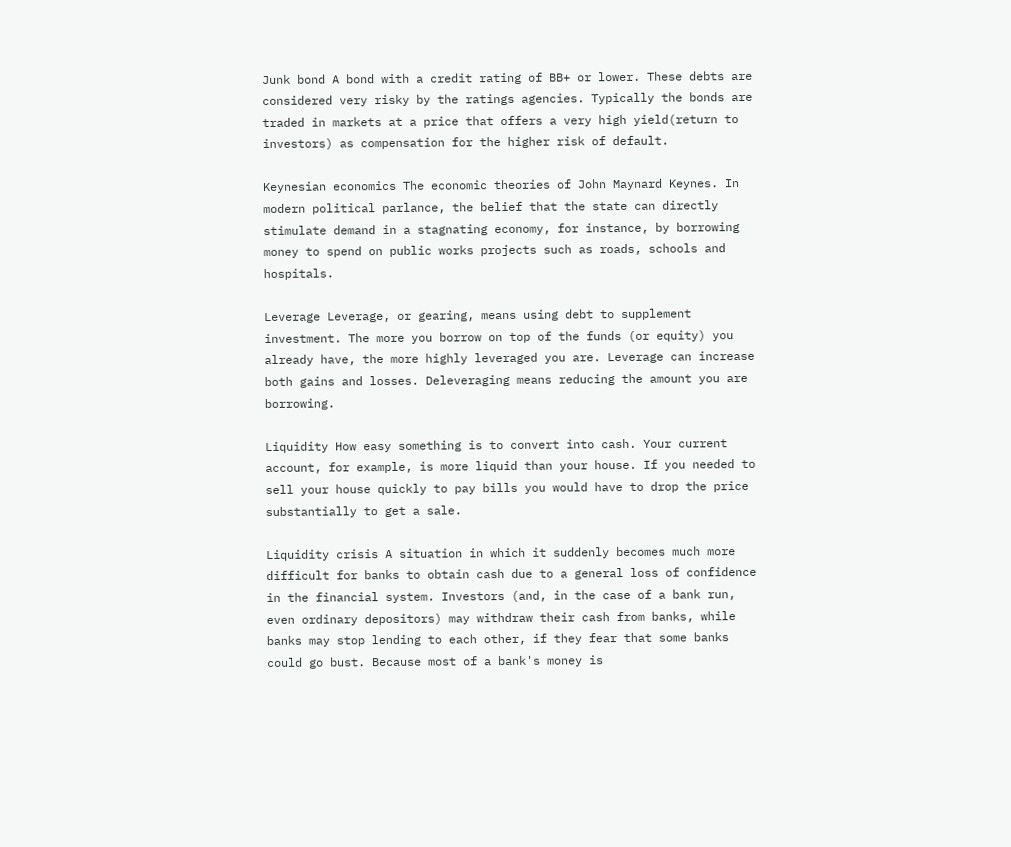Junk bond A bond with a credit rating of BB+ or lower. These debts are considered very risky by the ratings agencies. Typically the bonds are traded in markets at a price that offers a very high yield(return to investors) as compensation for the higher risk of default.

Keynesian economics The economic theories of John Maynard Keynes. In modern political parlance, the belief that the state can directly stimulate demand in a stagnating economy, for instance, by borrowing money to spend on public works projects such as roads, schools and hospitals.

Leverage Leverage, or gearing, means using debt to supplement investment. The more you borrow on top of the funds (or equity) you already have, the more highly leveraged you are. Leverage can increase both gains and losses. Deleveraging means reducing the amount you are borrowing.

Liquidity How easy something is to convert into cash. Your current account, for example, is more liquid than your house. If you needed to sell your house quickly to pay bills you would have to drop the price substantially to get a sale.

Liquidity crisis A situation in which it suddenly becomes much more difficult for banks to obtain cash due to a general loss of confidence in the financial system. Investors (and, in the case of a bank run, even ordinary depositors) may withdraw their cash from banks, while banks may stop lending to each other, if they fear that some banks could go bust. Because most of a bank's money is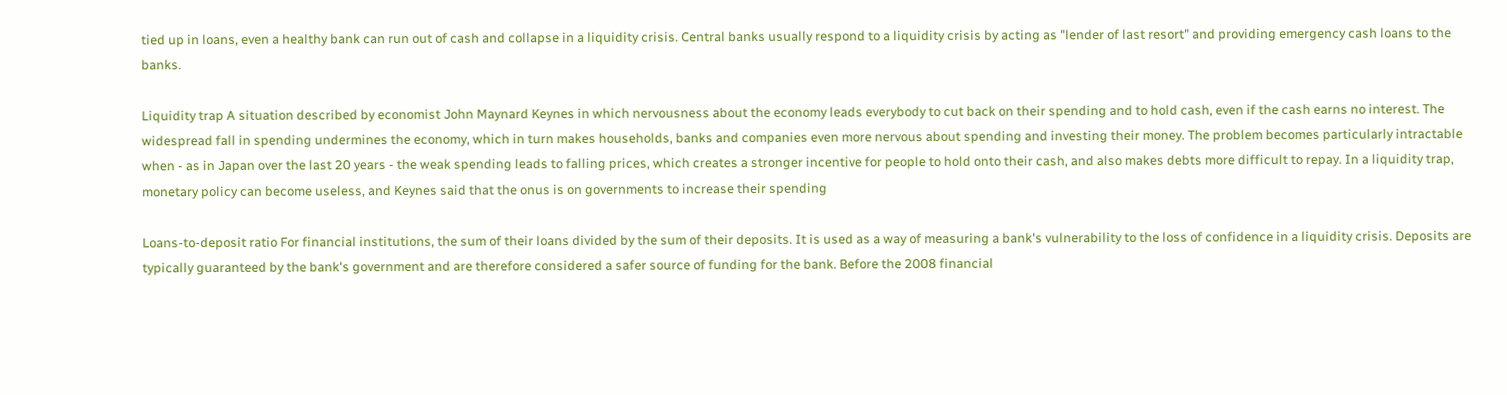tied up in loans, even a healthy bank can run out of cash and collapse in a liquidity crisis. Central banks usually respond to a liquidity crisis by acting as "lender of last resort" and providing emergency cash loans to the banks.

Liquidity trap A situation described by economist John Maynard Keynes in which nervousness about the economy leads everybody to cut back on their spending and to hold cash, even if the cash earns no interest. The widespread fall in spending undermines the economy, which in turn makes households, banks and companies even more nervous about spending and investing their money. The problem becomes particularly intractable when - as in Japan over the last 20 years - the weak spending leads to falling prices, which creates a stronger incentive for people to hold onto their cash, and also makes debts more difficult to repay. In a liquidity trap, monetary policy can become useless, and Keynes said that the onus is on governments to increase their spending

Loans-to-deposit ratio For financial institutions, the sum of their loans divided by the sum of their deposits. It is used as a way of measuring a bank's vulnerability to the loss of confidence in a liquidity crisis. Deposits are typically guaranteed by the bank's government and are therefore considered a safer source of funding for the bank. Before the 2008 financial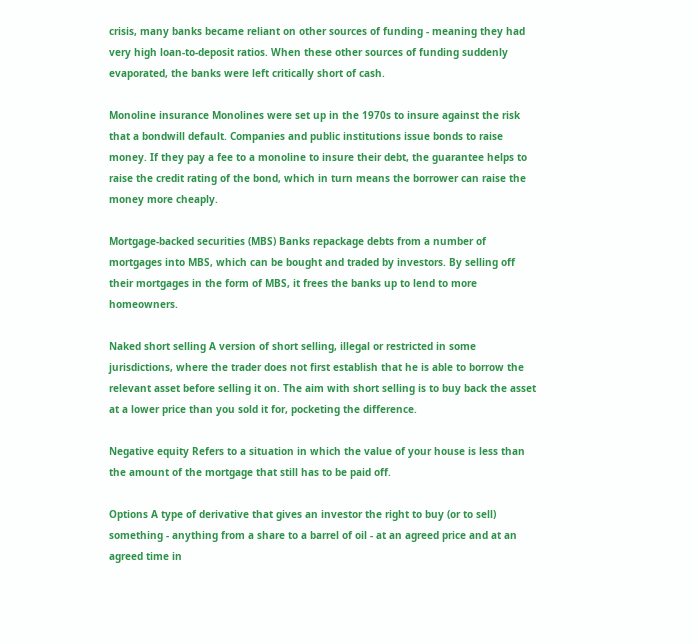crisis, many banks became reliant on other sources of funding - meaning they had very high loan-to-deposit ratios. When these other sources of funding suddenly evaporated, the banks were left critically short of cash.

Monoline insurance Monolines were set up in the 1970s to insure against the risk that a bondwill default. Companies and public institutions issue bonds to raise money. If they pay a fee to a monoline to insure their debt, the guarantee helps to raise the credit rating of the bond, which in turn means the borrower can raise the money more cheaply.

Mortgage-backed securities (MBS) Banks repackage debts from a number of mortgages into MBS, which can be bought and traded by investors. By selling off their mortgages in the form of MBS, it frees the banks up to lend to more homeowners.

Naked short selling A version of short selling, illegal or restricted in some jurisdictions, where the trader does not first establish that he is able to borrow the relevant asset before selling it on. The aim with short selling is to buy back the asset at a lower price than you sold it for, pocketing the difference.

Negative equity Refers to a situation in which the value of your house is less than the amount of the mortgage that still has to be paid off.

Options A type of derivative that gives an investor the right to buy (or to sell) something - anything from a share to a barrel of oil - at an agreed price and at an agreed time in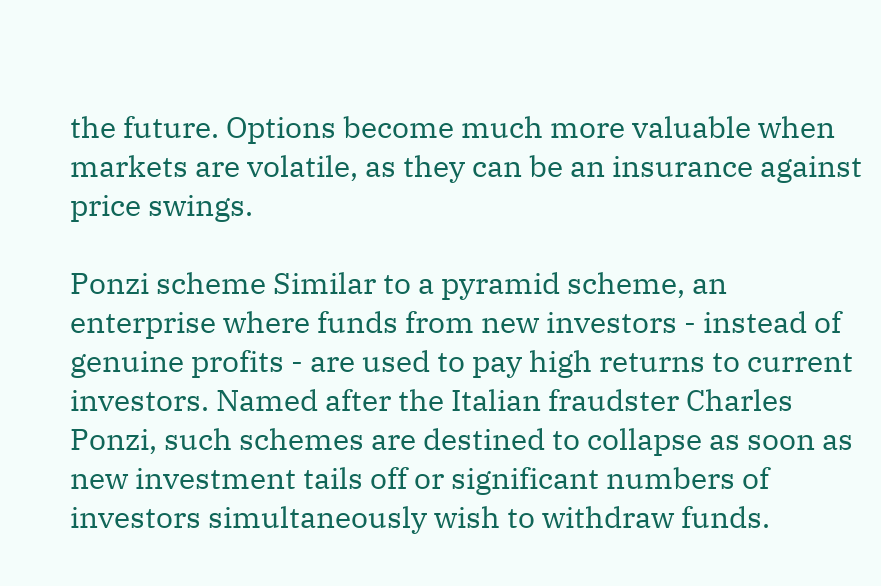the future. Options become much more valuable when markets are volatile, as they can be an insurance against price swings.

Ponzi scheme Similar to a pyramid scheme, an enterprise where funds from new investors - instead of genuine profits - are used to pay high returns to current investors. Named after the Italian fraudster Charles Ponzi, such schemes are destined to collapse as soon as new investment tails off or significant numbers of investors simultaneously wish to withdraw funds.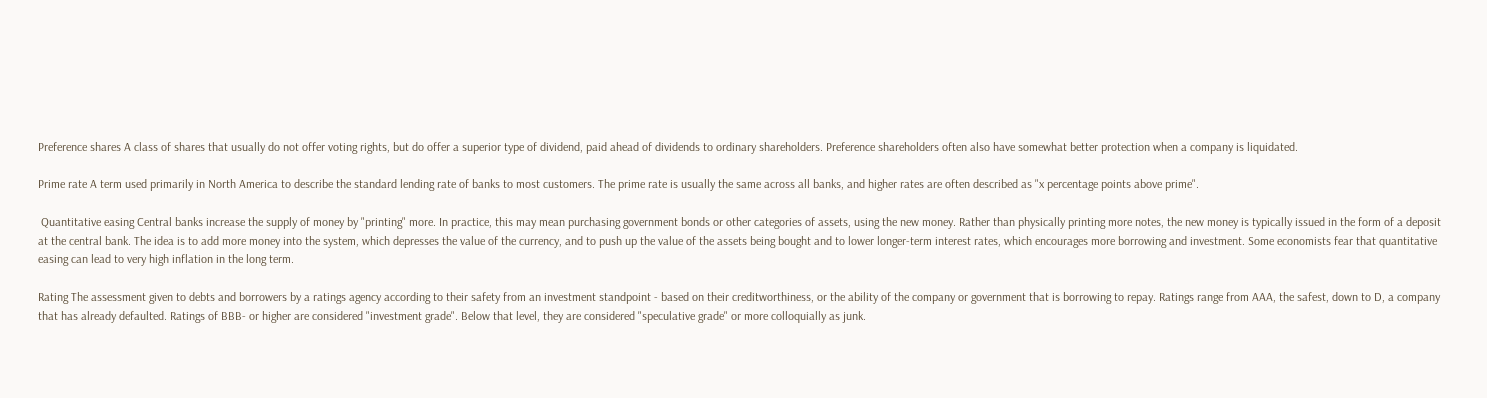Preference shares A class of shares that usually do not offer voting rights, but do offer a superior type of dividend, paid ahead of dividends to ordinary shareholders. Preference shareholders often also have somewhat better protection when a company is liquidated.

Prime rate A term used primarily in North America to describe the standard lending rate of banks to most customers. The prime rate is usually the same across all banks, and higher rates are often described as "x percentage points above prime".

 Quantitative easing Central banks increase the supply of money by "printing" more. In practice, this may mean purchasing government bonds or other categories of assets, using the new money. Rather than physically printing more notes, the new money is typically issued in the form of a deposit at the central bank. The idea is to add more money into the system, which depresses the value of the currency, and to push up the value of the assets being bought and to lower longer-term interest rates, which encourages more borrowing and investment. Some economists fear that quantitative easing can lead to very high inflation in the long term.

Rating The assessment given to debts and borrowers by a ratings agency according to their safety from an investment standpoint - based on their creditworthiness, or the ability of the company or government that is borrowing to repay. Ratings range from AAA, the safest, down to D, a company that has already defaulted. Ratings of BBB- or higher are considered "investment grade". Below that level, they are considered "speculative grade" or more colloquially as junk.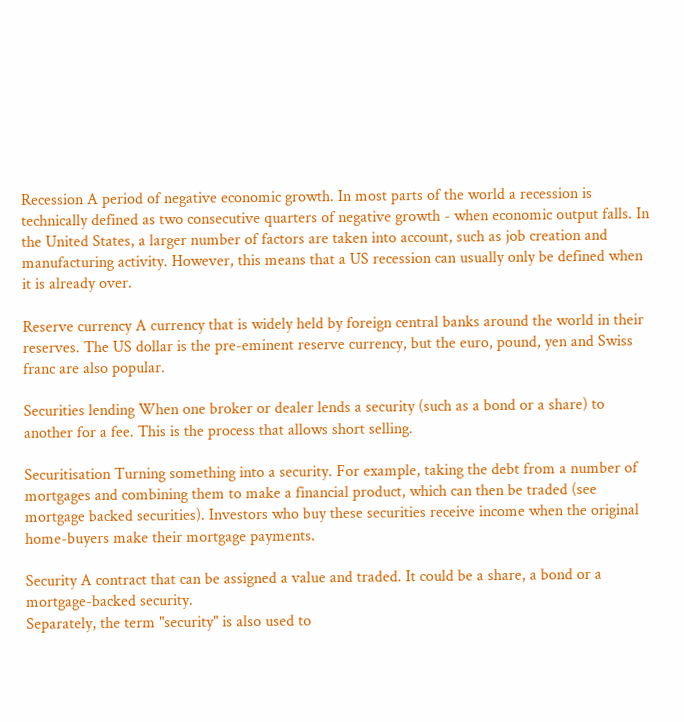Recession A period of negative economic growth. In most parts of the world a recession is technically defined as two consecutive quarters of negative growth - when economic output falls. In the United States, a larger number of factors are taken into account, such as job creation and manufacturing activity. However, this means that a US recession can usually only be defined when it is already over.

Reserve currency A currency that is widely held by foreign central banks around the world in their reserves. The US dollar is the pre-eminent reserve currency, but the euro, pound, yen and Swiss franc are also popular.

Securities lending When one broker or dealer lends a security (such as a bond or a share) to another for a fee. This is the process that allows short selling.

Securitisation Turning something into a security. For example, taking the debt from a number of mortgages and combining them to make a financial product, which can then be traded (see mortgage backed securities). Investors who buy these securities receive income when the original home-buyers make their mortgage payments.

Security A contract that can be assigned a value and traded. It could be a share, a bond or a mortgage-backed security.
Separately, the term "security" is also used to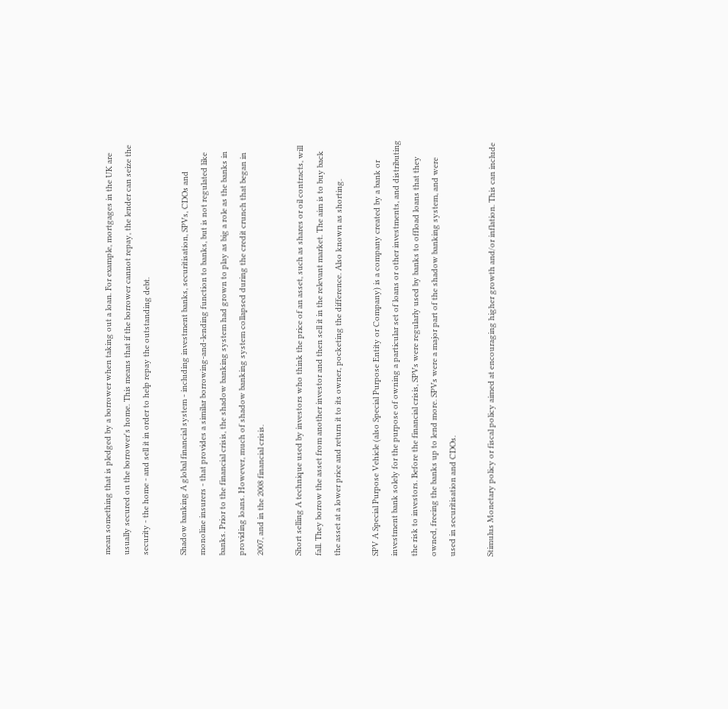mean something that is pledged by a borrower when taking out a loan. For example, mortgages in the UK are usually secured on the borrower's home. This means that if the borrower cannot repay, the lender can seize the security - the home - and sell it in order to help repay the outstanding debt.

Shadow banking A global financial system - including investment banks, securitisation, SPVs, CDOs and monoline insurers - that provides a similar borrowing-and-lending function to banks, but is not regulated like banks. Prior to the financial crisis, the shadow banking system had grown to play as big a role as the banks in providing loans. However, much of shadow banking system collapsed during the credit crunch that began in 2007, and in the 2008 financial crisis.

Short selling A technique used by investors who think the price of an asset, such as shares or oil contracts, will fall. They borrow the asset from another investor and then sell it in the relevant market. The aim is to buy back the asset at a lower price and return it to its owner, pocketing the difference. Also known as shorting.

SPV A Special Purpose Vehicle (also Special Purpose Entity or Company) is a company created by a bank or investment bank solely for the purpose of owning a particular set of loans or other investments, and distributing the risk to investors. Before the financial crisis, SPVs were regularly used by banks to offload loans that they owned, freeing the banks up to lend more. SPVs were a major part of the shadow banking system, and were used in securitisation and CDOs.

Stimulus Monetary policy or fiscal policy aimed at encouraging higher growth and/or inflation. This can include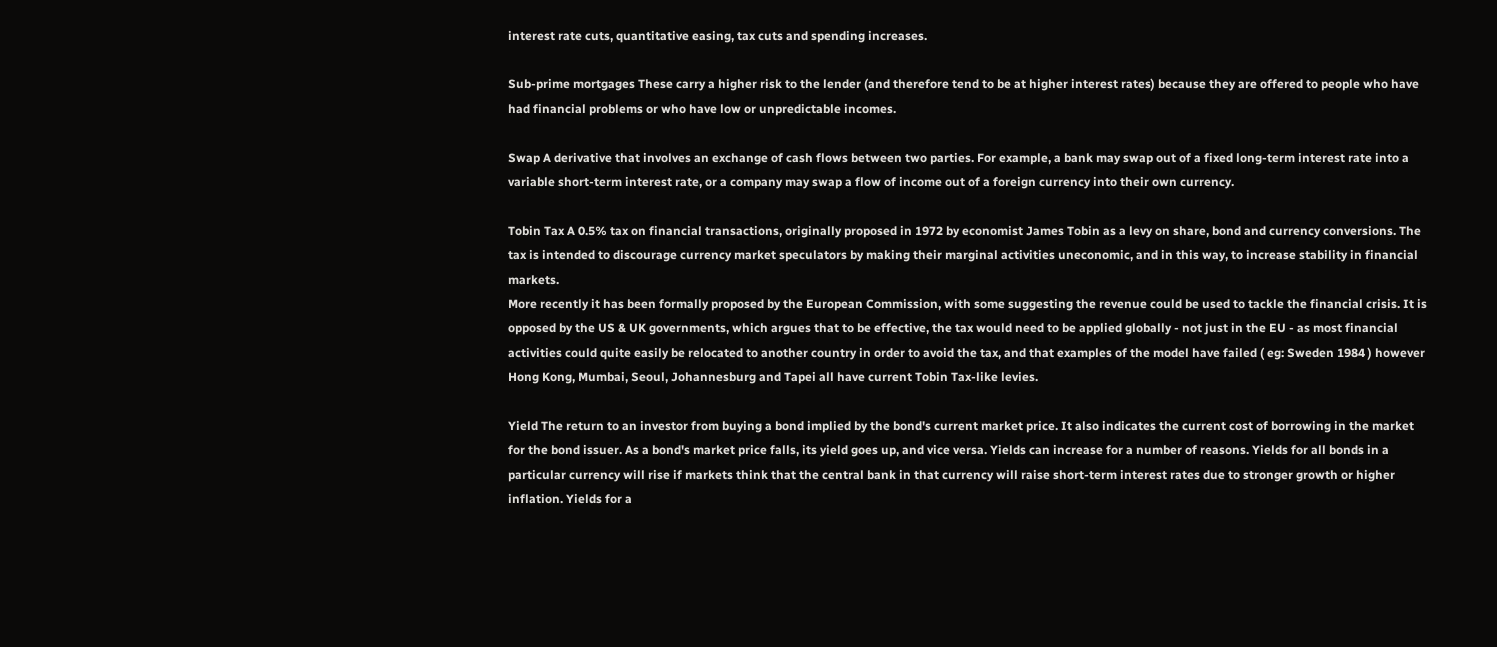interest rate cuts, quantitative easing, tax cuts and spending increases.

Sub-prime mortgages These carry a higher risk to the lender (and therefore tend to be at higher interest rates) because they are offered to people who have had financial problems or who have low or unpredictable incomes.

Swap A derivative that involves an exchange of cash flows between two parties. For example, a bank may swap out of a fixed long-term interest rate into a variable short-term interest rate, or a company may swap a flow of income out of a foreign currency into their own currency.

Tobin Tax A 0.5% tax on financial transactions, originally proposed in 1972 by economist James Tobin as a levy on share, bond and currency conversions. The tax is intended to discourage currency market speculators by making their marginal activities uneconomic, and in this way, to increase stability in financial markets.
More recently it has been formally proposed by the European Commission, with some suggesting the revenue could be used to tackle the financial crisis. It is opposed by the US & UK governments, which argues that to be effective, the tax would need to be applied globally - not just in the EU - as most financial activities could quite easily be relocated to another country in order to avoid the tax, and that examples of the model have failed ( eg: Sweden 1984 ) however Hong Kong, Mumbai, Seoul, Johannesburg and Tapei all have current Tobin Tax-like levies.

Yield The return to an investor from buying a bond implied by the bond's current market price. It also indicates the current cost of borrowing in the market for the bond issuer. As a bond's market price falls, its yield goes up, and vice versa. Yields can increase for a number of reasons. Yields for all bonds in a particular currency will rise if markets think that the central bank in that currency will raise short-term interest rates due to stronger growth or higher inflation. Yields for a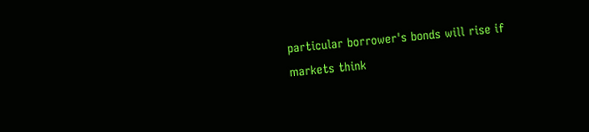particular borrower's bonds will rise if markets think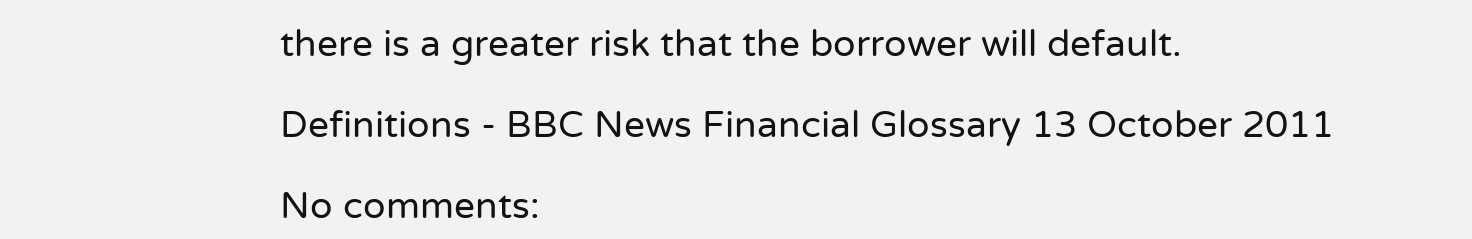there is a greater risk that the borrower will default.

Definitions - BBC News Financial Glossary 13 October 2011

No comments: